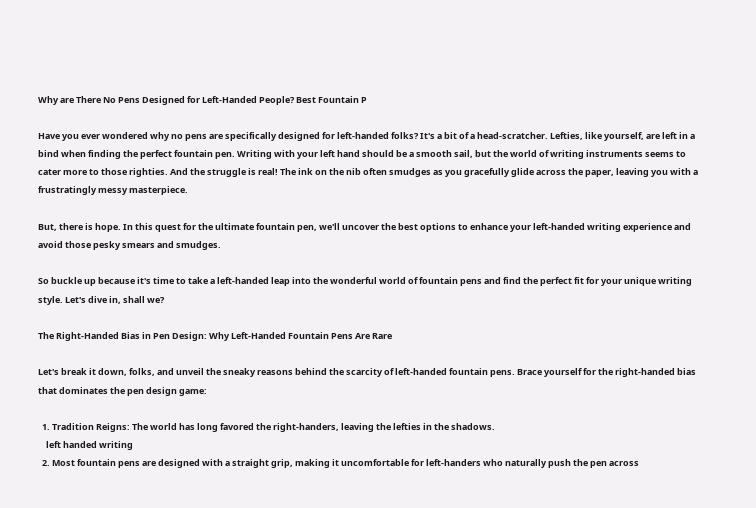Why are There No Pens Designed for Left-Handed People? Best Fountain P

Have you ever wondered why no pens are specifically designed for left-handed folks? It's a bit of a head-scratcher. Lefties, like yourself, are left in a bind when finding the perfect fountain pen. Writing with your left hand should be a smooth sail, but the world of writing instruments seems to cater more to those righties. And the struggle is real! The ink on the nib often smudges as you gracefully glide across the paper, leaving you with a frustratingly messy masterpiece.

But, there is hope. In this quest for the ultimate fountain pen, we'll uncover the best options to enhance your left-handed writing experience and avoid those pesky smears and smudges.

So buckle up because it's time to take a left-handed leap into the wonderful world of fountain pens and find the perfect fit for your unique writing style. Let's dive in, shall we?

The Right-Handed Bias in Pen Design: Why Left-Handed Fountain Pens Are Rare

Let's break it down, folks, and unveil the sneaky reasons behind the scarcity of left-handed fountain pens. Brace yourself for the right-handed bias that dominates the pen design game:

  1. Tradition Reigns: The world has long favored the right-handers, leaving the lefties in the shadows.
    left handed writing
  2. Most fountain pens are designed with a straight grip, making it uncomfortable for left-handers who naturally push the pen across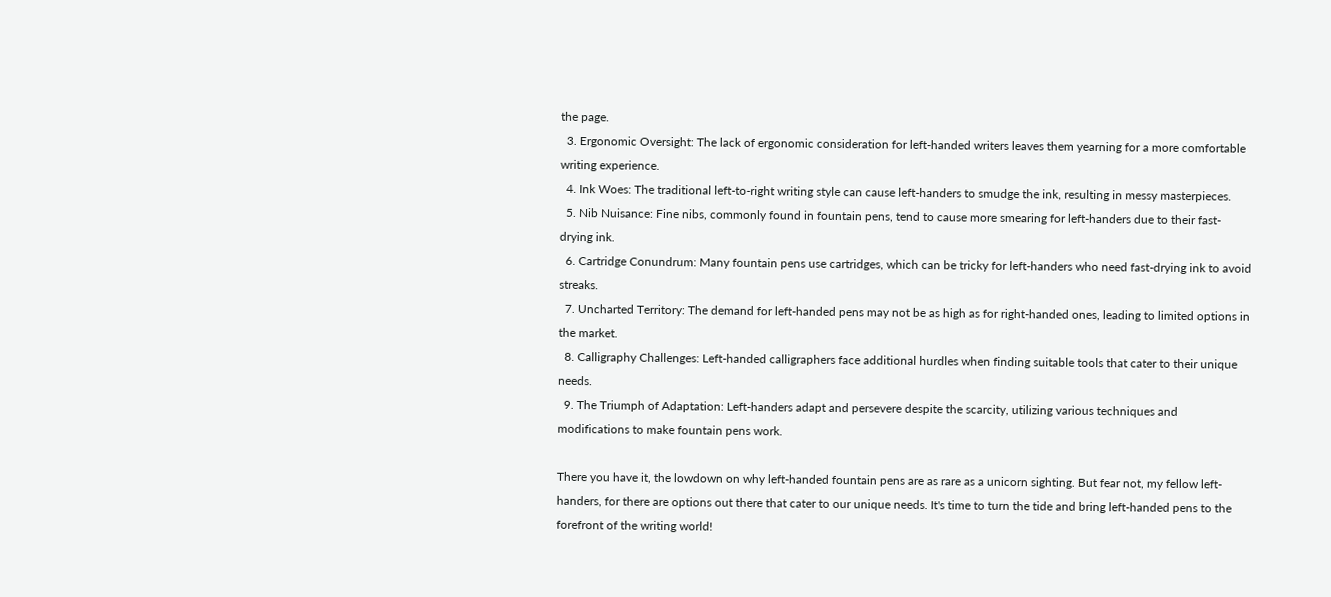the page.
  3. Ergonomic Oversight: The lack of ergonomic consideration for left-handed writers leaves them yearning for a more comfortable writing experience.
  4. Ink Woes: The traditional left-to-right writing style can cause left-handers to smudge the ink, resulting in messy masterpieces.
  5. Nib Nuisance: Fine nibs, commonly found in fountain pens, tend to cause more smearing for left-handers due to their fast-drying ink.
  6. Cartridge Conundrum: Many fountain pens use cartridges, which can be tricky for left-handers who need fast-drying ink to avoid streaks.
  7. Uncharted Territory: The demand for left-handed pens may not be as high as for right-handed ones, leading to limited options in the market.
  8. Calligraphy Challenges: Left-handed calligraphers face additional hurdles when finding suitable tools that cater to their unique needs.
  9. The Triumph of Adaptation: Left-handers adapt and persevere despite the scarcity, utilizing various techniques and modifications to make fountain pens work.

There you have it, the lowdown on why left-handed fountain pens are as rare as a unicorn sighting. But fear not, my fellow left-handers, for there are options out there that cater to our unique needs. It's time to turn the tide and bring left-handed pens to the forefront of the writing world!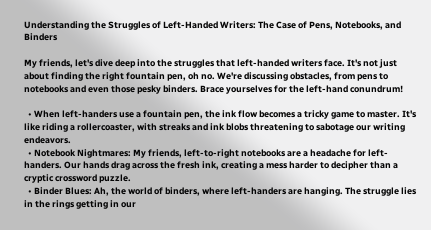Understanding the Struggles of Left-Handed Writers: The Case of Pens, Notebooks, and Binders

My friends, let's dive deep into the struggles that left-handed writers face. It's not just about finding the right fountain pen, oh no. We're discussing obstacles, from pens to notebooks and even those pesky binders. Brace yourselves for the left-hand conundrum!

  • When left-handers use a fountain pen, the ink flow becomes a tricky game to master. It's like riding a rollercoaster, with streaks and ink blobs threatening to sabotage our writing endeavors.
  • Notebook Nightmares: My friends, left-to-right notebooks are a headache for left-handers. Our hands drag across the fresh ink, creating a mess harder to decipher than a cryptic crossword puzzle.
  • Binder Blues: Ah, the world of binders, where left-handers are hanging. The struggle lies in the rings getting in our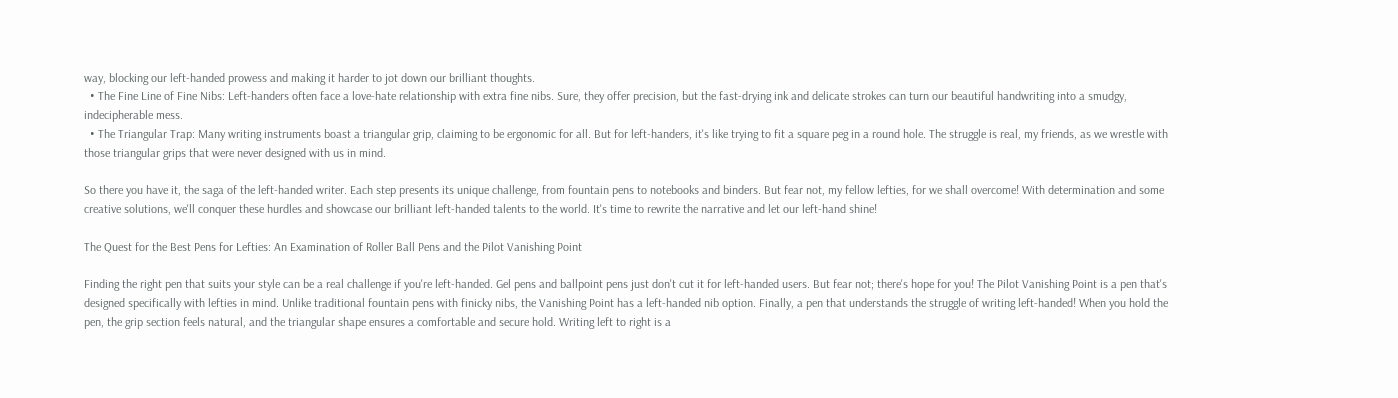way, blocking our left-handed prowess and making it harder to jot down our brilliant thoughts.
  • The Fine Line of Fine Nibs: Left-handers often face a love-hate relationship with extra fine nibs. Sure, they offer precision, but the fast-drying ink and delicate strokes can turn our beautiful handwriting into a smudgy, indecipherable mess.
  • The Triangular Trap: Many writing instruments boast a triangular grip, claiming to be ergonomic for all. But for left-handers, it's like trying to fit a square peg in a round hole. The struggle is real, my friends, as we wrestle with those triangular grips that were never designed with us in mind.

So there you have it, the saga of the left-handed writer. Each step presents its unique challenge, from fountain pens to notebooks and binders. But fear not, my fellow lefties, for we shall overcome! With determination and some creative solutions, we'll conquer these hurdles and showcase our brilliant left-handed talents to the world. It's time to rewrite the narrative and let our left-hand shine!

The Quest for the Best Pens for Lefties: An Examination of Roller Ball Pens and the Pilot Vanishing Point

Finding the right pen that suits your style can be a real challenge if you're left-handed. Gel pens and ballpoint pens just don't cut it for left-handed users. But fear not; there's hope for you! The Pilot Vanishing Point is a pen that's designed specifically with lefties in mind. Unlike traditional fountain pens with finicky nibs, the Vanishing Point has a left-handed nib option. Finally, a pen that understands the struggle of writing left-handed! When you hold the pen, the grip section feels natural, and the triangular shape ensures a comfortable and secure hold. Writing left to right is a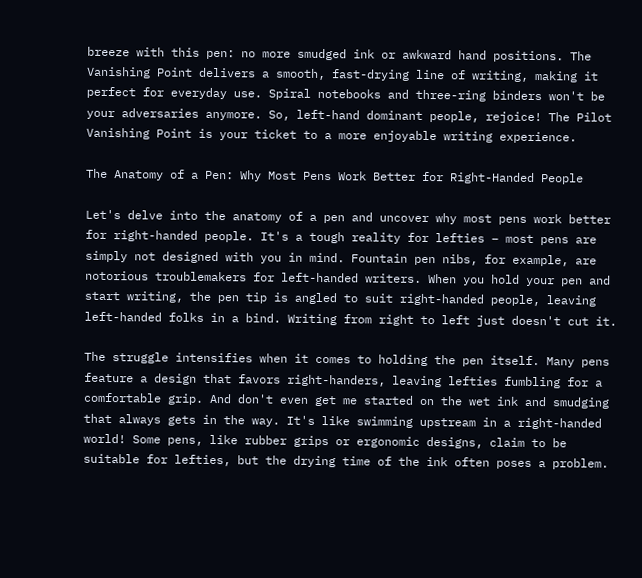breeze with this pen: no more smudged ink or awkward hand positions. The Vanishing Point delivers a smooth, fast-drying line of writing, making it perfect for everyday use. Spiral notebooks and three-ring binders won't be your adversaries anymore. So, left-hand dominant people, rejoice! The Pilot Vanishing Point is your ticket to a more enjoyable writing experience.

The Anatomy of a Pen: Why Most Pens Work Better for Right-Handed People

Let's delve into the anatomy of a pen and uncover why most pens work better for right-handed people. It's a tough reality for lefties – most pens are simply not designed with you in mind. Fountain pen nibs, for example, are notorious troublemakers for left-handed writers. When you hold your pen and start writing, the pen tip is angled to suit right-handed people, leaving left-handed folks in a bind. Writing from right to left just doesn't cut it.

The struggle intensifies when it comes to holding the pen itself. Many pens feature a design that favors right-handers, leaving lefties fumbling for a comfortable grip. And don't even get me started on the wet ink and smudging that always gets in the way. It's like swimming upstream in a right-handed world! Some pens, like rubber grips or ergonomic designs, claim to be suitable for lefties, but the drying time of the ink often poses a problem.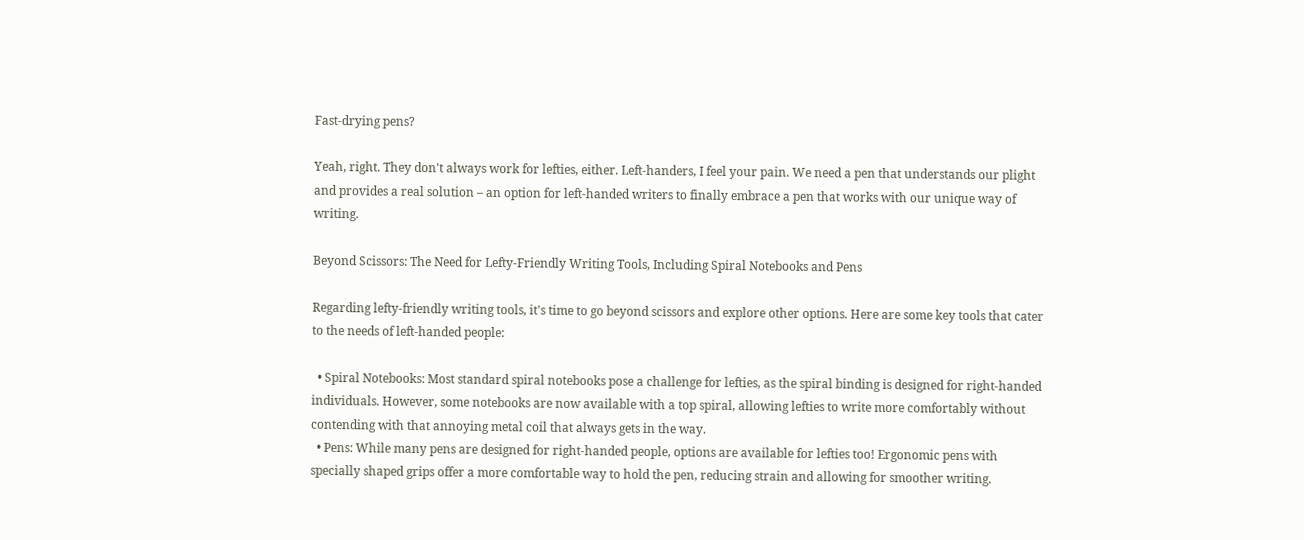Fast-drying pens?

Yeah, right. They don't always work for lefties, either. Left-handers, I feel your pain. We need a pen that understands our plight and provides a real solution – an option for left-handed writers to finally embrace a pen that works with our unique way of writing.

Beyond Scissors: The Need for Lefty-Friendly Writing Tools, Including Spiral Notebooks and Pens

Regarding lefty-friendly writing tools, it's time to go beyond scissors and explore other options. Here are some key tools that cater to the needs of left-handed people:

  • Spiral Notebooks: Most standard spiral notebooks pose a challenge for lefties, as the spiral binding is designed for right-handed individuals. However, some notebooks are now available with a top spiral, allowing lefties to write more comfortably without contending with that annoying metal coil that always gets in the way.
  • Pens: While many pens are designed for right-handed people, options are available for lefties too! Ergonomic pens with specially shaped grips offer a more comfortable way to hold the pen, reducing strain and allowing for smoother writing.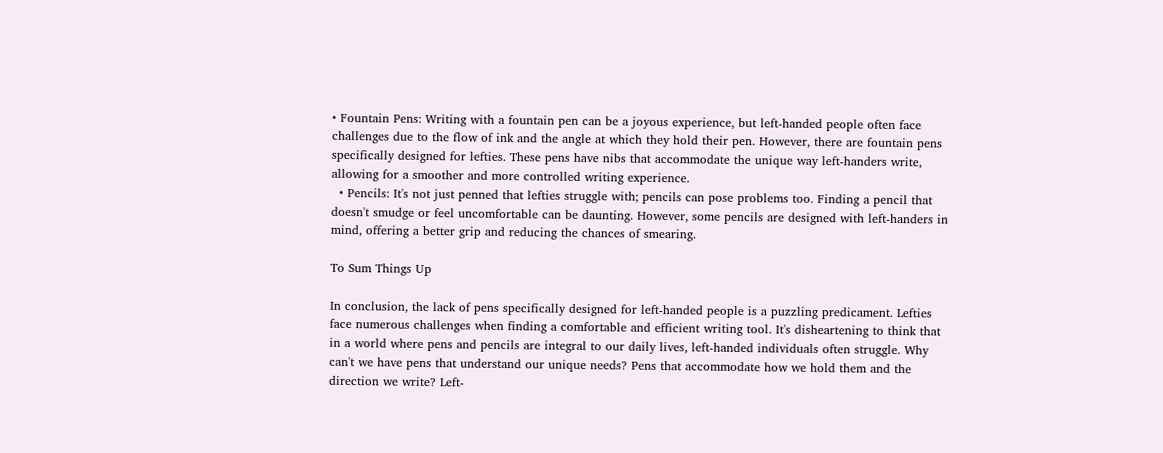• Fountain Pens: Writing with a fountain pen can be a joyous experience, but left-handed people often face challenges due to the flow of ink and the angle at which they hold their pen. However, there are fountain pens specifically designed for lefties. These pens have nibs that accommodate the unique way left-handers write, allowing for a smoother and more controlled writing experience.
  • Pencils: It's not just penned that lefties struggle with; pencils can pose problems too. Finding a pencil that doesn't smudge or feel uncomfortable can be daunting. However, some pencils are designed with left-handers in mind, offering a better grip and reducing the chances of smearing.

To Sum Things Up

In conclusion, the lack of pens specifically designed for left-handed people is a puzzling predicament. Lefties face numerous challenges when finding a comfortable and efficient writing tool. It's disheartening to think that in a world where pens and pencils are integral to our daily lives, left-handed individuals often struggle. Why can't we have pens that understand our unique needs? Pens that accommodate how we hold them and the direction we write? Left-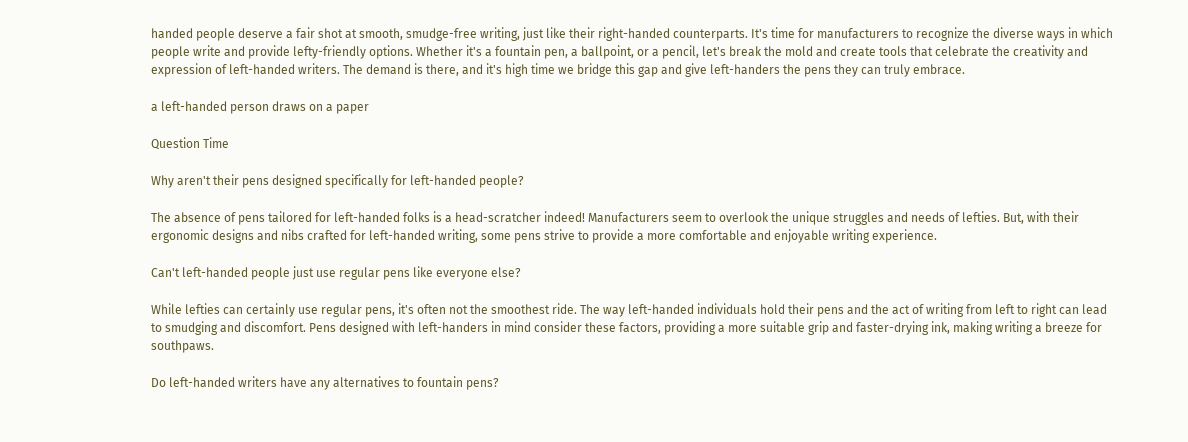handed people deserve a fair shot at smooth, smudge-free writing, just like their right-handed counterparts. It's time for manufacturers to recognize the diverse ways in which people write and provide lefty-friendly options. Whether it's a fountain pen, a ballpoint, or a pencil, let's break the mold and create tools that celebrate the creativity and expression of left-handed writers. The demand is there, and it's high time we bridge this gap and give left-handers the pens they can truly embrace.

a left-handed person draws on a paper

Question Time

Why aren't their pens designed specifically for left-handed people?

The absence of pens tailored for left-handed folks is a head-scratcher indeed! Manufacturers seem to overlook the unique struggles and needs of lefties. But, with their ergonomic designs and nibs crafted for left-handed writing, some pens strive to provide a more comfortable and enjoyable writing experience.

Can't left-handed people just use regular pens like everyone else?

While lefties can certainly use regular pens, it's often not the smoothest ride. The way left-handed individuals hold their pens and the act of writing from left to right can lead to smudging and discomfort. Pens designed with left-handers in mind consider these factors, providing a more suitable grip and faster-drying ink, making writing a breeze for southpaws.

Do left-handed writers have any alternatives to fountain pens?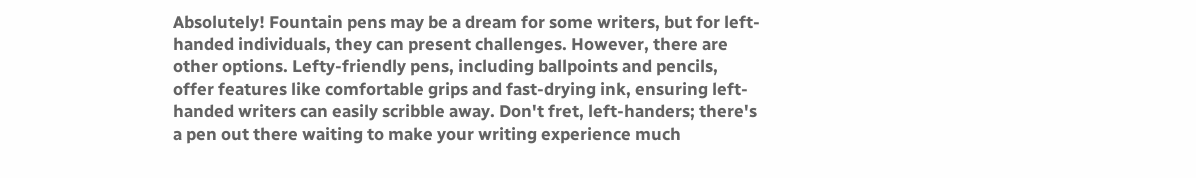Absolutely! Fountain pens may be a dream for some writers, but for left-handed individuals, they can present challenges. However, there are other options. Lefty-friendly pens, including ballpoints and pencils, offer features like comfortable grips and fast-drying ink, ensuring left-handed writers can easily scribble away. Don't fret, left-handers; there's a pen out there waiting to make your writing experience much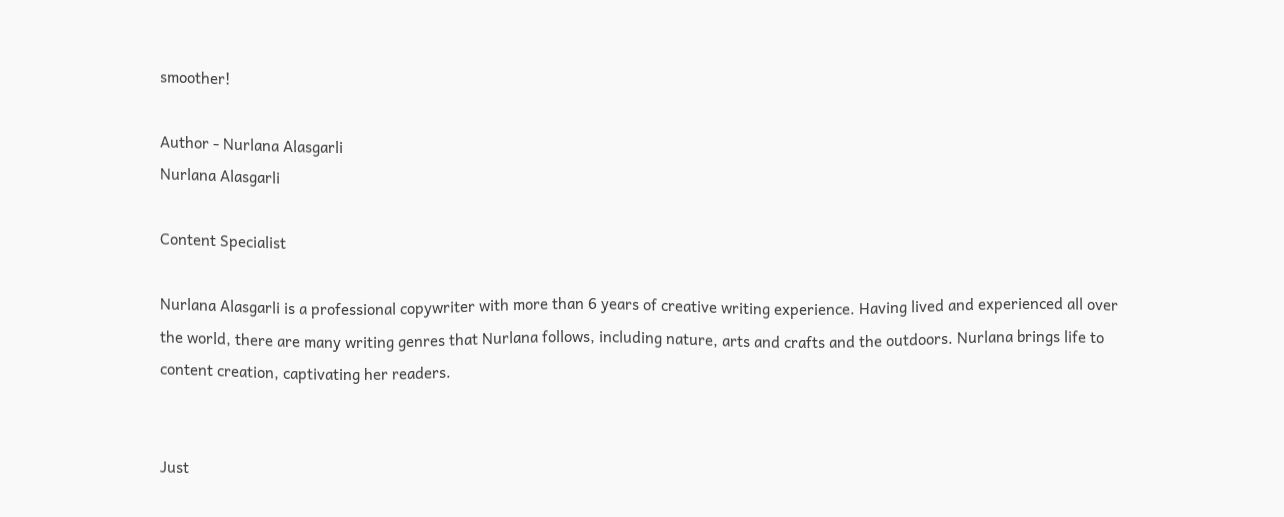smoother!

Author - Nurlana Alasgarli
Nurlana Alasgarli

Content Specialist

Nurlana Alasgarli is a professional copywriter with more than 6 years of creative writing experience. Having lived and experienced all over the world, there are many writing genres that Nurlana follows, including nature, arts and crafts and the outdoors. Nurlana brings life to content creation, captivating her readers.


Just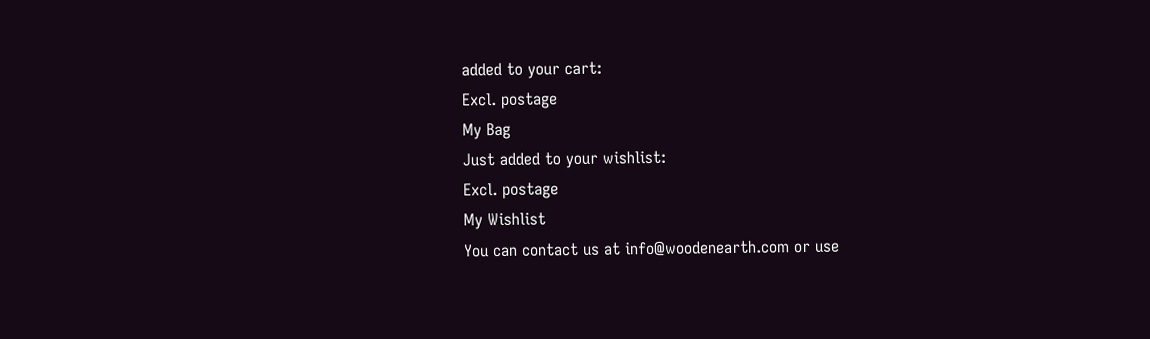added to your cart:
Excl. postage
My Bag
Just added to your wishlist:
Excl. postage
My Wishlist
You can contact us at info@woodenearth.com or use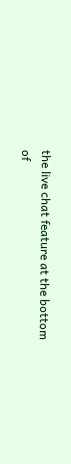the live chat feature at the bottom of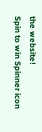the website!
Spin to win Spinner icon